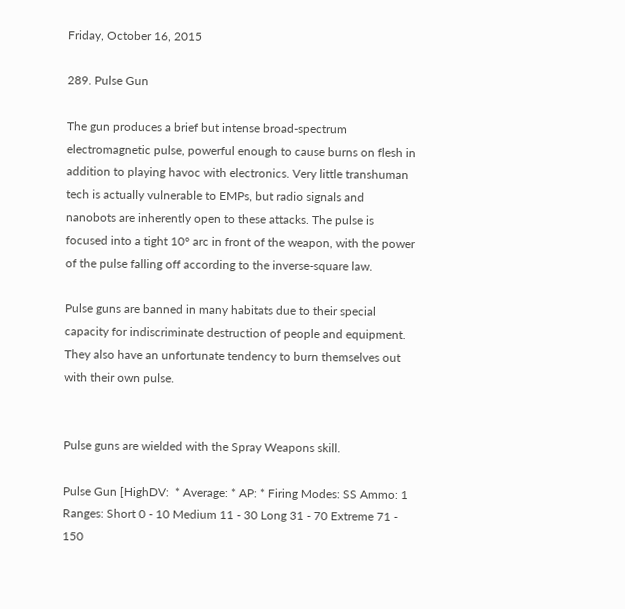Friday, October 16, 2015

289. Pulse Gun

The gun produces a brief but intense broad-spectrum electromagnetic pulse, powerful enough to cause burns on flesh in addition to playing havoc with electronics. Very little transhuman tech is actually vulnerable to EMPs, but radio signals and nanobots are inherently open to these attacks. The pulse is focused into a tight 10° arc in front of the weapon, with the power of the pulse falling off according to the inverse-square law.

Pulse guns are banned in many habitats due to their special capacity for indiscriminate destruction of people and equipment. They also have an unfortunate tendency to burn themselves out with their own pulse.


Pulse guns are wielded with the Spray Weapons skill.

Pulse Gun [HighDV:  * Average: * AP: * Firing Modes: SS Ammo: 1
Ranges: Short 0 - 10 Medium 11 - 30 Long 31 - 70 Extreme 71 - 150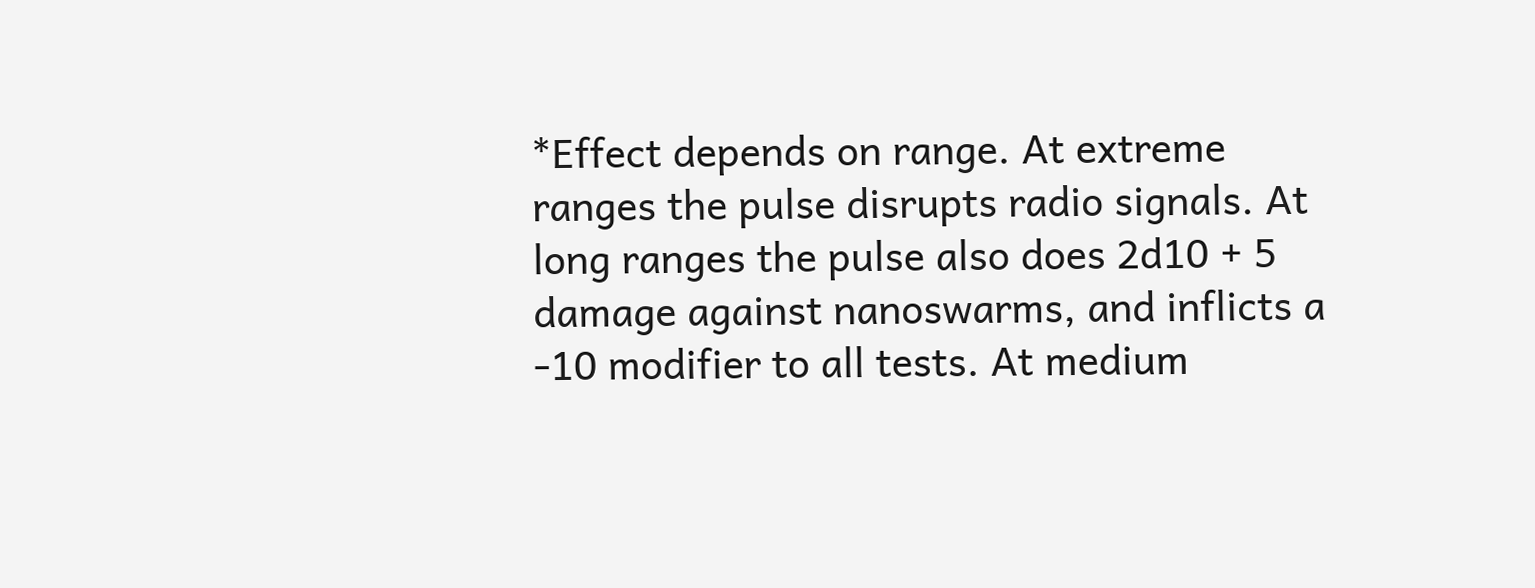*Effect depends on range. At extreme ranges the pulse disrupts radio signals. At long ranges the pulse also does 2d10 + 5 damage against nanoswarms, and inflicts a -10 modifier to all tests. At medium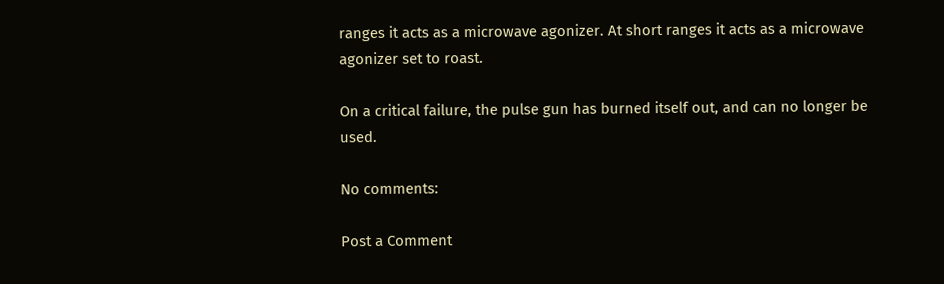ranges it acts as a microwave agonizer. At short ranges it acts as a microwave agonizer set to roast.

On a critical failure, the pulse gun has burned itself out, and can no longer be used.

No comments:

Post a Comment